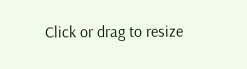Click or drag to resize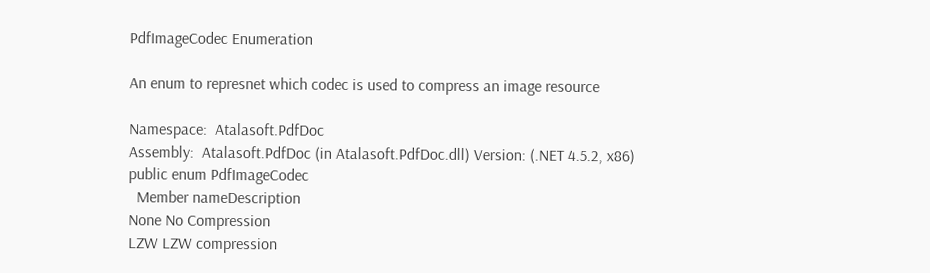PdfImageCodec Enumeration

An enum to represnet which codec is used to compress an image resource

Namespace:  Atalasoft.PdfDoc
Assembly:  Atalasoft.PdfDoc (in Atalasoft.PdfDoc.dll) Version: (.NET 4.5.2, x86)
public enum PdfImageCodec
  Member nameDescription
None No Compression
LZW LZW compression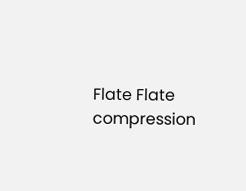Flate Flate compression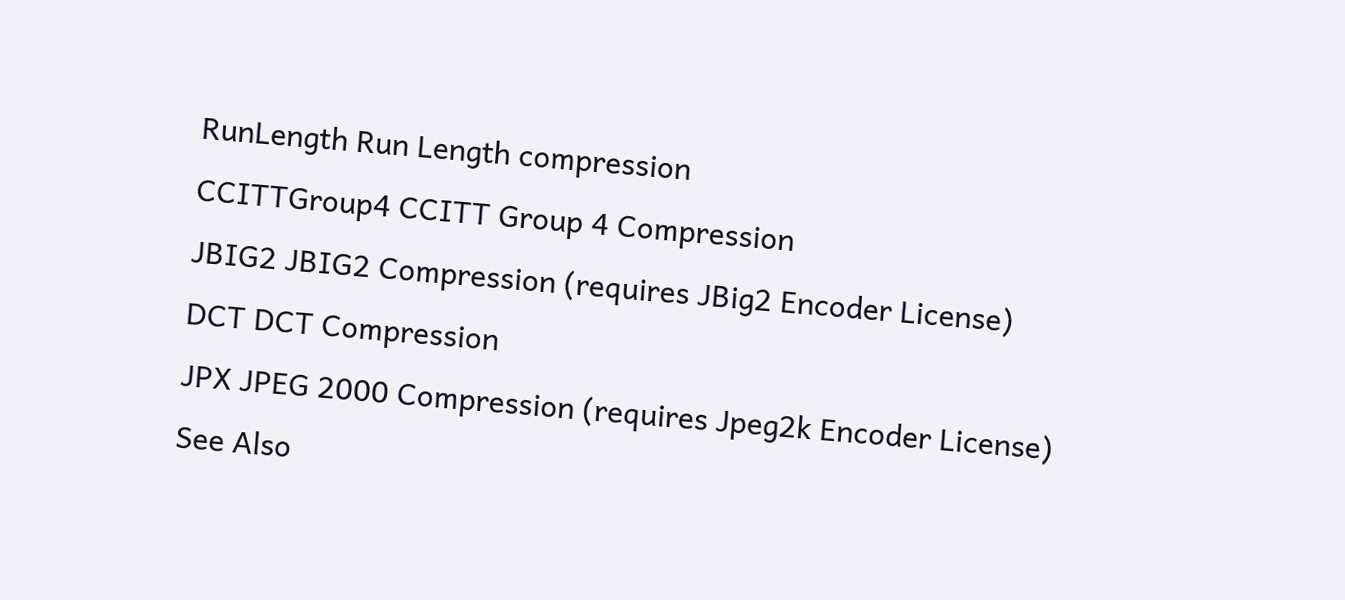RunLength Run Length compression
CCITTGroup4 CCITT Group 4 Compression
JBIG2 JBIG2 Compression (requires JBig2 Encoder License)
DCT DCT Compression
JPX JPEG 2000 Compression (requires Jpeg2k Encoder License)
See Also